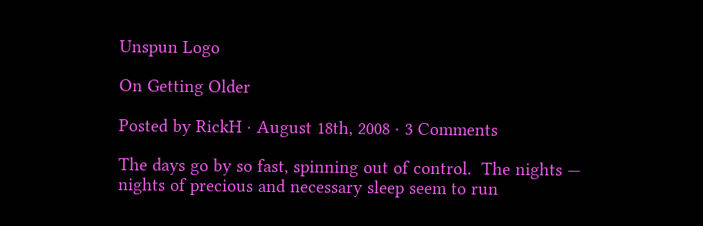Unspun Logo

On Getting Older

Posted by RickH · August 18th, 2008 · 3 Comments

The days go by so fast, spinning out of control.  The nights — nights of precious and necessary sleep seem to run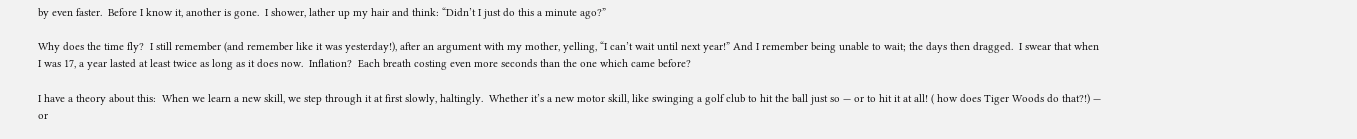by even faster.  Before I know it, another is gone.  I shower, lather up my hair and think: “Didn’t I just do this a minute ago?”

Why does the time fly?  I still remember (and remember like it was yesterday!), after an argument with my mother, yelling, “I can’t wait until next year!” And I remember being unable to wait; the days then dragged.  I swear that when I was 17, a year lasted at least twice as long as it does now.  Inflation?  Each breath costing even more seconds than the one which came before?

I have a theory about this:  When we learn a new skill, we step through it at first slowly, haltingly.  Whether it’s a new motor skill, like swinging a golf club to hit the ball just so — or to hit it at all! ( how does Tiger Woods do that?!) — or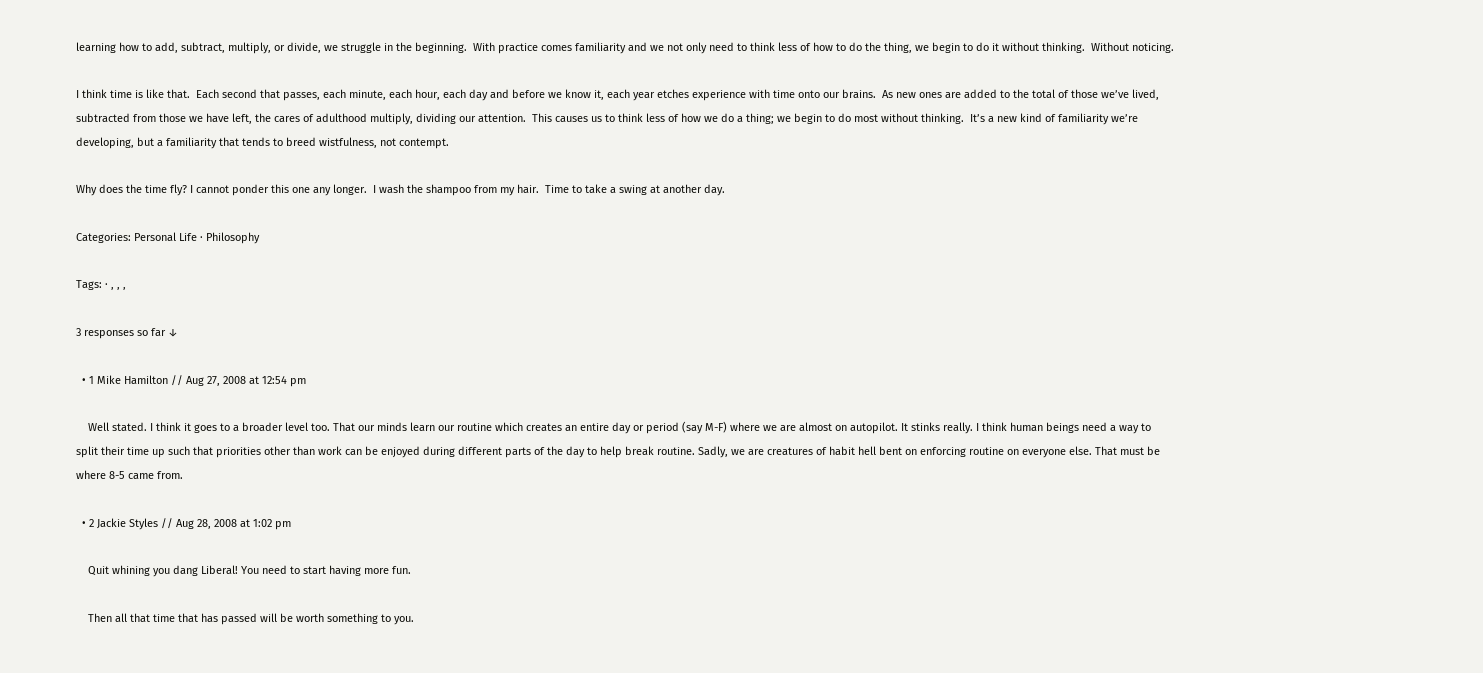learning how to add, subtract, multiply, or divide, we struggle in the beginning.  With practice comes familiarity and we not only need to think less of how to do the thing, we begin to do it without thinking.  Without noticing.

I think time is like that.  Each second that passes, each minute, each hour, each day and before we know it, each year etches experience with time onto our brains.  As new ones are added to the total of those we’ve lived, subtracted from those we have left, the cares of adulthood multiply, dividing our attention.  This causes us to think less of how we do a thing; we begin to do most without thinking.  It’s a new kind of familiarity we’re developing, but a familiarity that tends to breed wistfulness, not contempt.

Why does the time fly? I cannot ponder this one any longer.  I wash the shampoo from my hair.  Time to take a swing at another day.

Categories: Personal Life · Philosophy

Tags: · , , ,

3 responses so far ↓

  • 1 Mike Hamilton // Aug 27, 2008 at 12:54 pm

    Well stated. I think it goes to a broader level too. That our minds learn our routine which creates an entire day or period (say M-F) where we are almost on autopilot. It stinks really. I think human beings need a way to split their time up such that priorities other than work can be enjoyed during different parts of the day to help break routine. Sadly, we are creatures of habit hell bent on enforcing routine on everyone else. That must be where 8-5 came from.

  • 2 Jackie Styles // Aug 28, 2008 at 1:02 pm

    Quit whining you dang Liberal! You need to start having more fun.

    Then all that time that has passed will be worth something to you.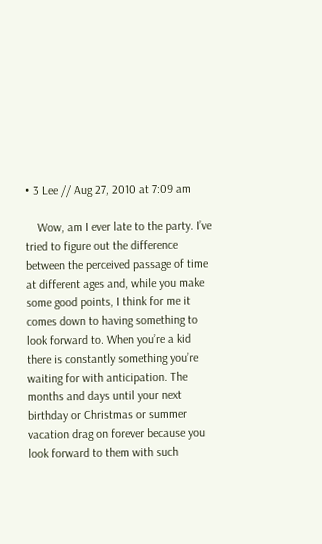• 3 Lee // Aug 27, 2010 at 7:09 am

    Wow, am I ever late to the party. I’ve tried to figure out the difference between the perceived passage of time at different ages and, while you make some good points, I think for me it comes down to having something to look forward to. When you’re a kid there is constantly something you’re waiting for with anticipation. The months and days until your next birthday or Christmas or summer vacation drag on forever because you look forward to them with such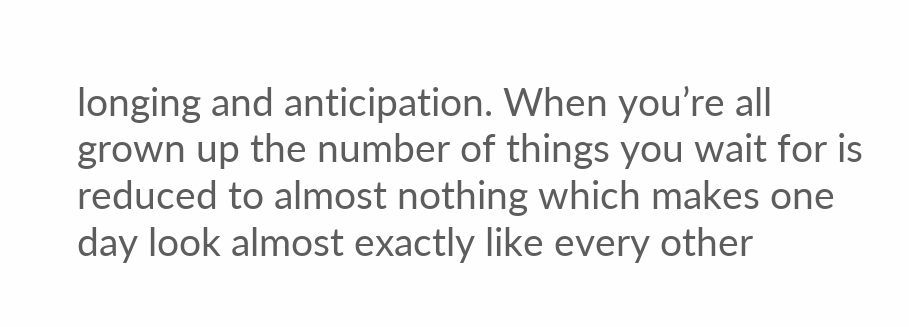longing and anticipation. When you’re all grown up the number of things you wait for is reduced to almost nothing which makes one day look almost exactly like every other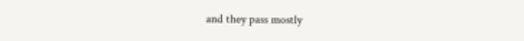and they pass mostly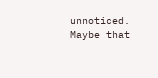unnoticed. Maybe that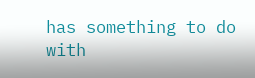has something to do with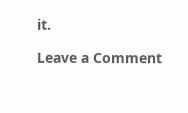it.

Leave a Comment